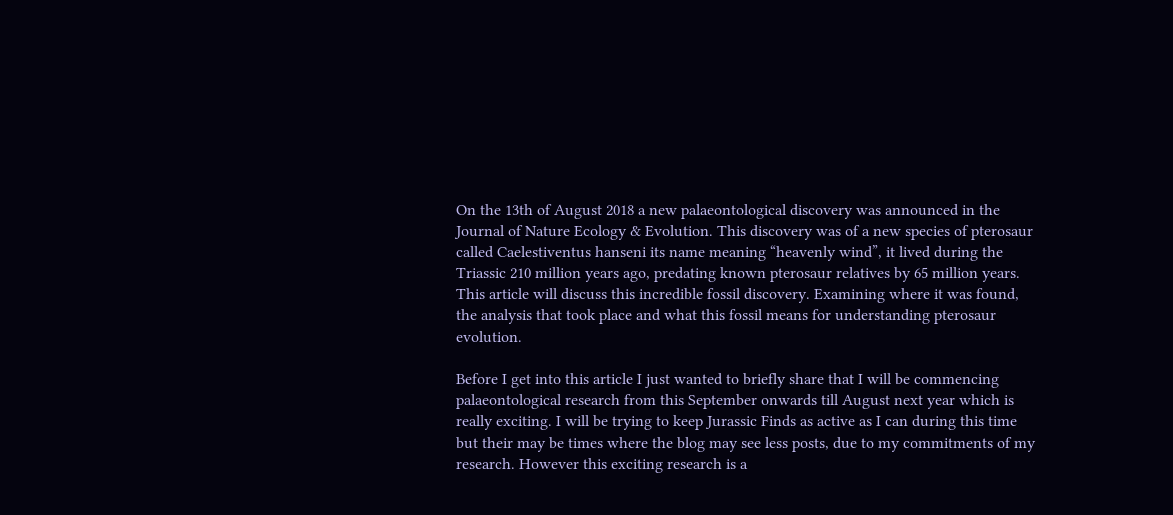On the 13th of August 2018 a new palaeontological discovery was announced in the Journal of Nature Ecology & Evolution. This discovery was of a new species of pterosaur called Caelestiventus hanseni its name meaning “heavenly wind”, it lived during the Triassic 210 million years ago, predating known pterosaur relatives by 65 million years. This article will discuss this incredible fossil discovery. Examining where it was found, the analysis that took place and what this fossil means for understanding pterosaur evolution.

Before I get into this article I just wanted to briefly share that I will be commencing palaeontological research from this September onwards till August next year which is really exciting. I will be trying to keep Jurassic Finds as active as I can during this time but their may be times where the blog may see less posts, due to my commitments of my research. However this exciting research is a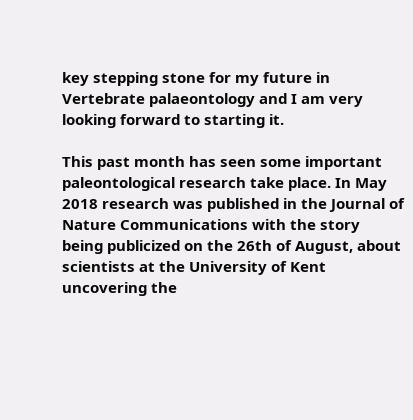key stepping stone for my future in Vertebrate palaeontology and I am very looking forward to starting it.

This past month has seen some important paleontological research take place. In May 2018 research was published in the Journal of Nature Communications with the story being publicized on the 26th of August, about scientists at the University of Kent uncovering the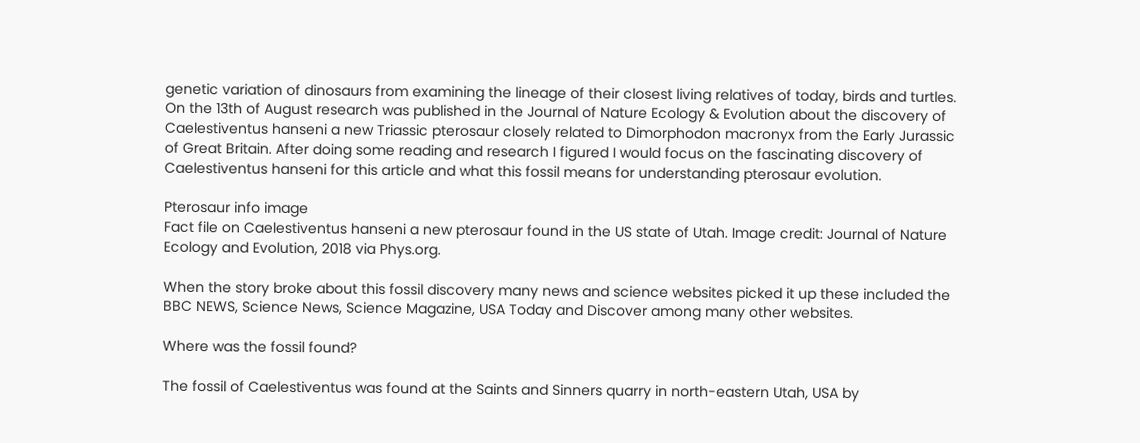genetic variation of dinosaurs from examining the lineage of their closest living relatives of today, birds and turtles. On the 13th of August research was published in the Journal of Nature Ecology & Evolution about the discovery of Caelestiventus hanseni a new Triassic pterosaur closely related to Dimorphodon macronyx from the Early Jurassic of Great Britain. After doing some reading and research I figured I would focus on the fascinating discovery of Caelestiventus hanseni for this article and what this fossil means for understanding pterosaur evolution.

Pterosaur info image
Fact file on Caelestiventus hanseni a new pterosaur found in the US state of Utah. Image credit: Journal of Nature Ecology and Evolution, 2018 via Phys.org.

When the story broke about this fossil discovery many news and science websites picked it up these included the BBC NEWS, Science News, Science Magazine, USA Today and Discover among many other websites.

Where was the fossil found?

The fossil of Caelestiventus was found at the Saints and Sinners quarry in north-eastern Utah, USA by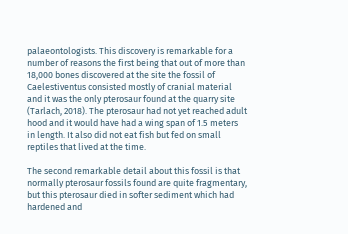palaeontologists. This discovery is remarkable for a number of reasons the first being that out of more than 18,000 bones discovered at the site the fossil of  Caelestiventus consisted mostly of cranial material and it was the only pterosaur found at the quarry site (Tarlach, 2018). The pterosaur had not yet reached adult hood and it would have had a wing span of 1.5 meters in length. It also did not eat fish but fed on small reptiles that lived at the time.

The second remarkable detail about this fossil is that normally pterosaur fossils found are quite fragmentary, but this pterosaur died in softer sediment which had hardened and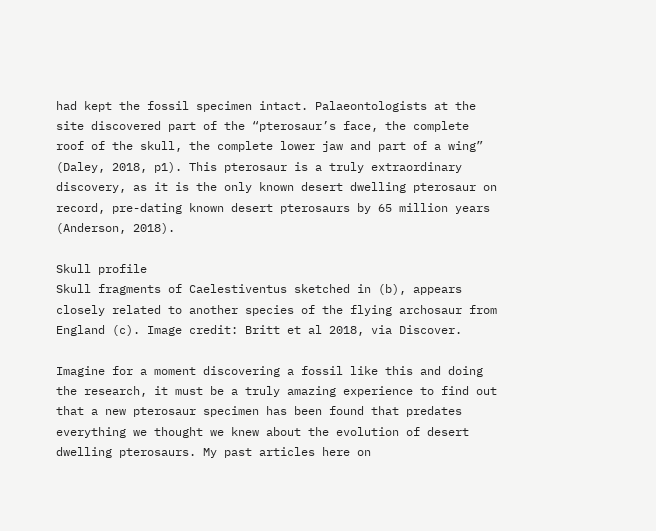had kept the fossil specimen intact. Palaeontologists at the site discovered part of the “pterosaur’s face, the complete roof of the skull, the complete lower jaw and part of a wing” (Daley, 2018, p1). This pterosaur is a truly extraordinary discovery, as it is the only known desert dwelling pterosaur on record, pre-dating known desert pterosaurs by 65 million years (Anderson, 2018).

Skull profile
Skull fragments of Caelestiventus sketched in (b), appears closely related to another species of the flying archosaur from England (c). Image credit: Britt et al 2018, via Discover.

Imagine for a moment discovering a fossil like this and doing the research, it must be a truly amazing experience to find out that a new pterosaur specimen has been found that predates everything we thought we knew about the evolution of desert dwelling pterosaurs. My past articles here on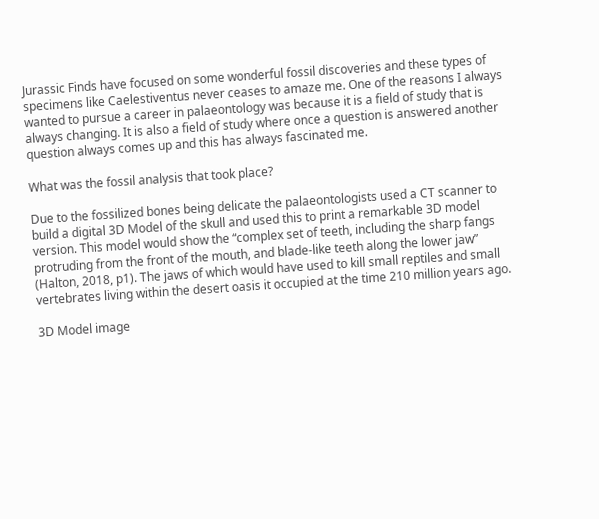Jurassic Finds have focused on some wonderful fossil discoveries and these types of specimens like Caelestiventus never ceases to amaze me. One of the reasons I always wanted to pursue a career in palaeontology was because it is a field of study that is always changing. It is also a field of study where once a question is answered another question always comes up and this has always fascinated me.

What was the fossil analysis that took place?

Due to the fossilized bones being delicate the palaeontologists used a CT scanner to build a digital 3D Model of the skull and used this to print a remarkable 3D model version. This model would show the “complex set of teeth, including the sharp fangs protruding from the front of the mouth, and blade-like teeth along the lower jaw” (Halton, 2018, p1). The jaws of which would have used to kill small reptiles and small vertebrates living within the desert oasis it occupied at the time 210 million years ago.

3D Model image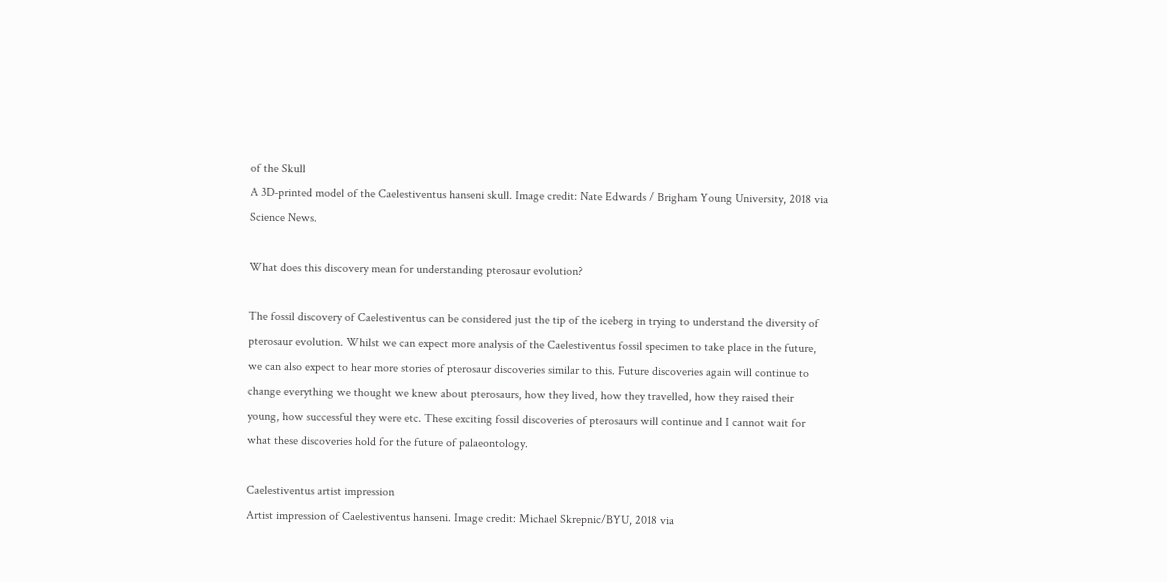of the Skull
A 3D-printed model of the Caelestiventus hanseni skull. Image credit: Nate Edwards / Brigham Young University, 2018 via Science News.

What does this discovery mean for understanding pterosaur evolution?

The fossil discovery of Caelestiventus can be considered just the tip of the iceberg in trying to understand the diversity of pterosaur evolution. Whilst we can expect more analysis of the Caelestiventus fossil specimen to take place in the future, we can also expect to hear more stories of pterosaur discoveries similar to this. Future discoveries again will continue to change everything we thought we knew about pterosaurs, how they lived, how they travelled, how they raised their young, how successful they were etc. These exciting fossil discoveries of pterosaurs will continue and I cannot wait for what these discoveries hold for the future of palaeontology.

Caelestiventus artist impression
Artist impression of Caelestiventus hanseni. Image credit: Michael Skrepnic/BYU, 2018 via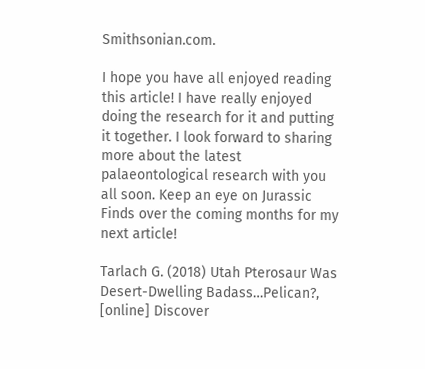Smithsonian.com.

I hope you have all enjoyed reading this article! I have really enjoyed doing the research for it and putting it together. I look forward to sharing more about the latest palaeontological research with you all soon. Keep an eye on Jurassic Finds over the coming months for my next article!

Tarlach G. (2018) Utah Pterosaur Was Desert-Dwelling Badass…Pelican?, [online] Discover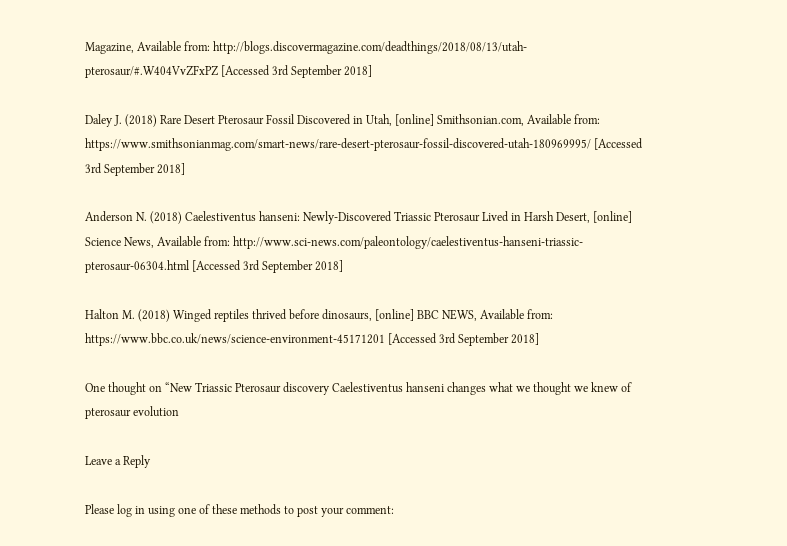Magazine, Available from: http://blogs.discovermagazine.com/deadthings/2018/08/13/utah-pterosaur/#.W404VvZFxPZ [Accessed 3rd September 2018]

Daley J. (2018) Rare Desert Pterosaur Fossil Discovered in Utah, [online] Smithsonian.com, Available from: https://www.smithsonianmag.com/smart-news/rare-desert-pterosaur-fossil-discovered-utah-180969995/ [Accessed 3rd September 2018]

Anderson N. (2018) Caelestiventus hanseni: Newly-Discovered Triassic Pterosaur Lived in Harsh Desert, [online] Science News, Available from: http://www.sci-news.com/paleontology/caelestiventus-hanseni-triassic-pterosaur-06304.html [Accessed 3rd September 2018]

Halton M. (2018) Winged reptiles thrived before dinosaurs, [online] BBC NEWS, Available from: https://www.bbc.co.uk/news/science-environment-45171201 [Accessed 3rd September 2018]

One thought on “New Triassic Pterosaur discovery Caelestiventus hanseni changes what we thought we knew of pterosaur evolution

Leave a Reply

Please log in using one of these methods to post your comment: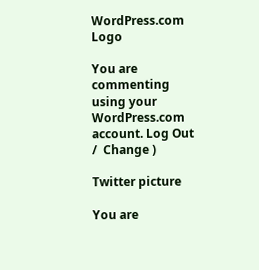WordPress.com Logo

You are commenting using your WordPress.com account. Log Out /  Change )

Twitter picture

You are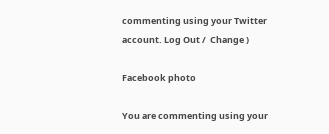commenting using your Twitter account. Log Out /  Change )

Facebook photo

You are commenting using your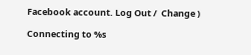Facebook account. Log Out /  Change )

Connecting to %s